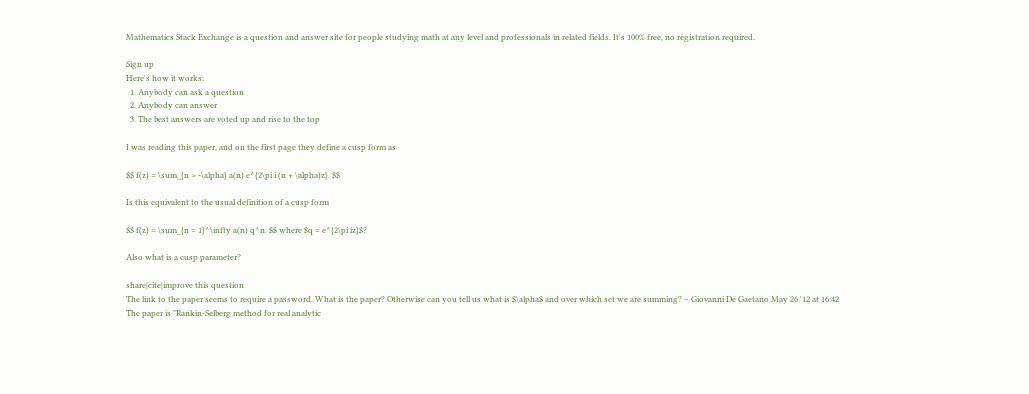Mathematics Stack Exchange is a question and answer site for people studying math at any level and professionals in related fields. It's 100% free, no registration required.

Sign up
Here's how it works:
  1. Anybody can ask a question
  2. Anybody can answer
  3. The best answers are voted up and rise to the top

I was reading this paper, and on the first page they define a cusp form as

$$ f(z) = \sum_{n > -\alpha} a(n) e^{2\pi i (n + \alpha)z}. $$

Is this equivalent to the usual definition of a cusp form

$$ f(z) = \sum_{n = 1}^\infty a(n) q^n. $$ where $q = e^{2\pi iz}$?

Also what is a cusp parameter?

share|cite|improve this question
The link to the paper seems to require a password. What is the paper? Otherwise can you tell us what is $\alpha$ and over which set we are summing? – Giovanni De Gaetano May 26 '12 at 16:42
The paper is "Rankin-Selberg method for real analytic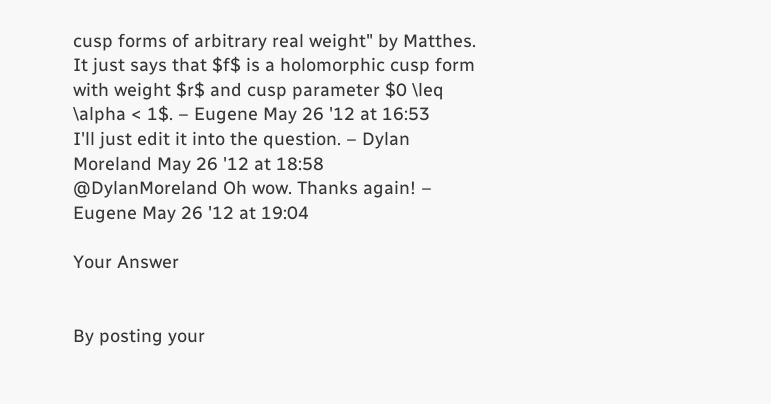cusp forms of arbitrary real weight" by Matthes. It just says that $f$ is a holomorphic cusp form with weight $r$ and cusp parameter $0 \leq \alpha < 1$. – Eugene May 26 '12 at 16:53
I'll just edit it into the question. – Dylan Moreland May 26 '12 at 18:58
@DylanMoreland Oh wow. Thanks again! – Eugene May 26 '12 at 19:04

Your Answer


By posting your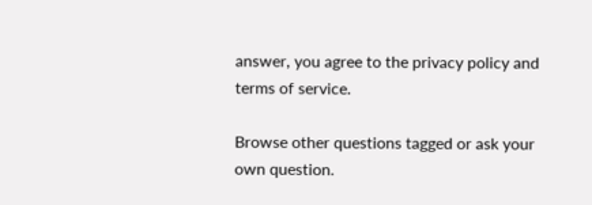answer, you agree to the privacy policy and terms of service.

Browse other questions tagged or ask your own question.